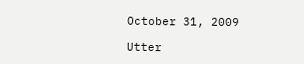October 31, 2009

Utter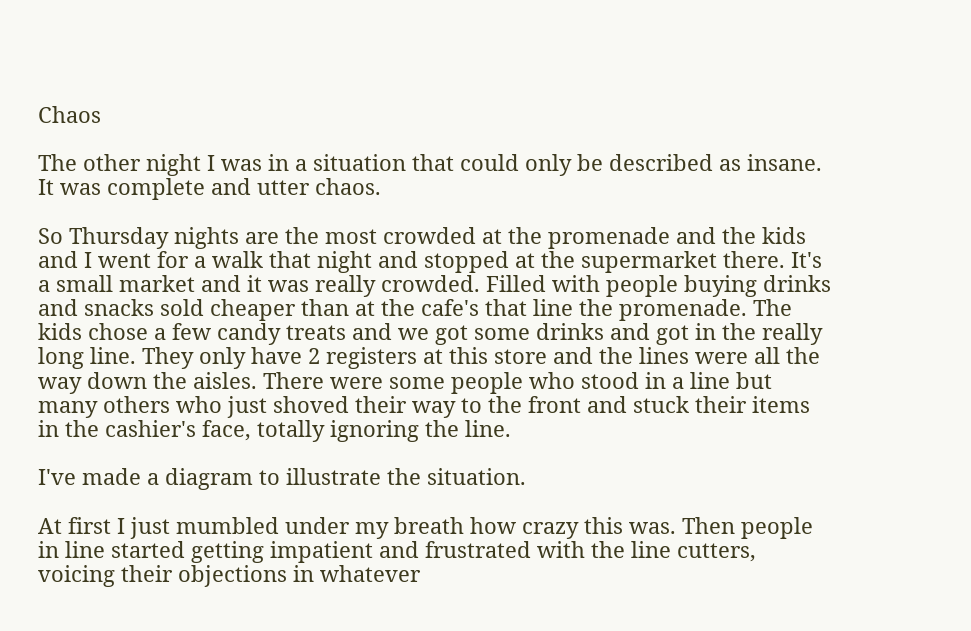Chaos

The other night I was in a situation that could only be described as insane. It was complete and utter chaos.

So Thursday nights are the most crowded at the promenade and the kids and I went for a walk that night and stopped at the supermarket there. It's a small market and it was really crowded. Filled with people buying drinks and snacks sold cheaper than at the cafe's that line the promenade. The kids chose a few candy treats and we got some drinks and got in the really long line. They only have 2 registers at this store and the lines were all the way down the aisles. There were some people who stood in a line but many others who just shoved their way to the front and stuck their items in the cashier's face, totally ignoring the line.

I've made a diagram to illustrate the situation.

At first I just mumbled under my breath how crazy this was. Then people in line started getting impatient and frustrated with the line cutters, voicing their objections in whatever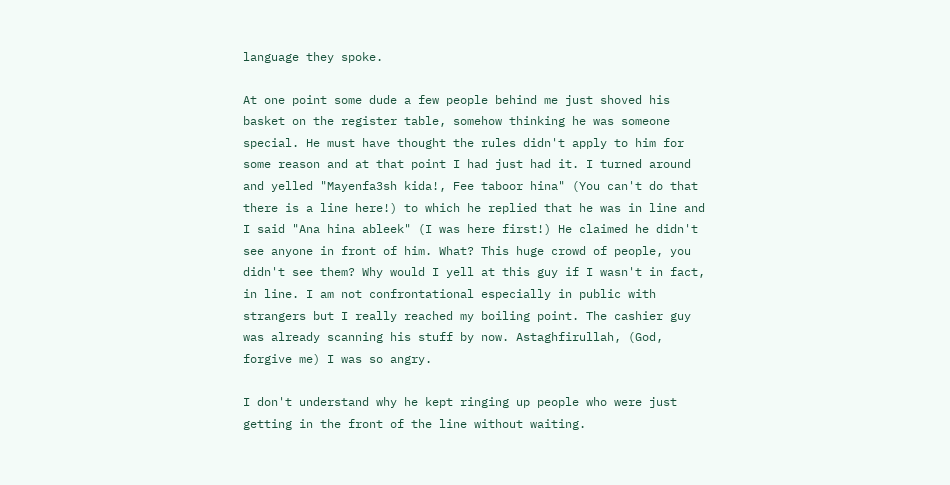language they spoke.

At one point some dude a few people behind me just shoved his basket on the register table, somehow thinking he was someone special. He must have thought the rules didn't apply to him for some reason and at that point I had just had it. I turned around and yelled "Mayenfa3sh kida!, Fee taboor hina" (You can't do that there is a line here!) to which he replied that he was in line and I said "Ana hina ableek" (I was here first!) He claimed he didn't see anyone in front of him. What? This huge crowd of people, you didn't see them? Why would I yell at this guy if I wasn't in fact, in line. I am not confrontational especially in public with strangers but I really reached my boiling point. The cashier guy was already scanning his stuff by now. Astaghfirullah, (God, forgive me) I was so angry.

I don't understand why he kept ringing up people who were just getting in the front of the line without waiting.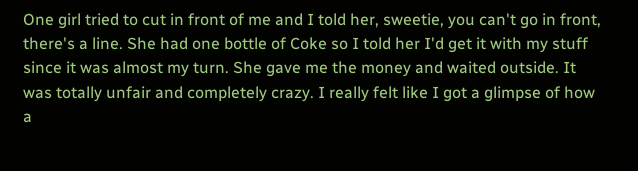One girl tried to cut in front of me and I told her, sweetie, you can't go in front, there's a line. She had one bottle of Coke so I told her I'd get it with my stuff since it was almost my turn. She gave me the money and waited outside. It was totally unfair and completely crazy. I really felt like I got a glimpse of how a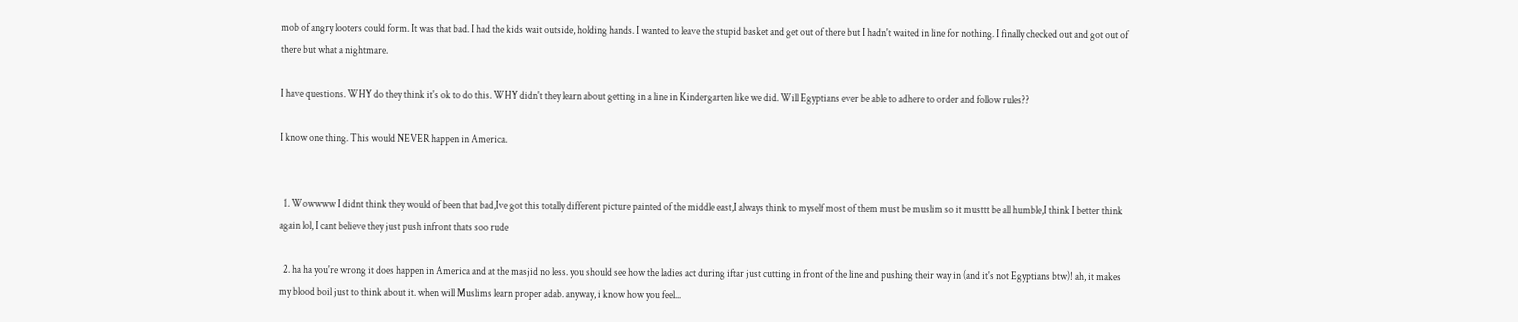mob of angry looters could form. It was that bad. I had the kids wait outside, holding hands. I wanted to leave the stupid basket and get out of there but I hadn't waited in line for nothing. I finally checked out and got out of there but what a nightmare.

I have questions. WHY do they think it's ok to do this. WHY didn't they learn about getting in a line in Kindergarten like we did. Will Egyptians ever be able to adhere to order and follow rules??

I know one thing. This would NEVER happen in America.


  1. Wowwww I didnt think they would of been that bad,Ive got this totally different picture painted of the middle east,I always think to myself most of them must be muslim so it musttt be all humble,I think I better think again lol, I cant believe they just push infront thats soo rude

  2. ha ha you're wrong it does happen in America and at the masjid no less. you should see how the ladies act during iftar just cutting in front of the line and pushing their way in (and it's not Egyptians btw)! ah, it makes my blood boil just to think about it. when will Muslims learn proper adab. anyway, i know how you feel...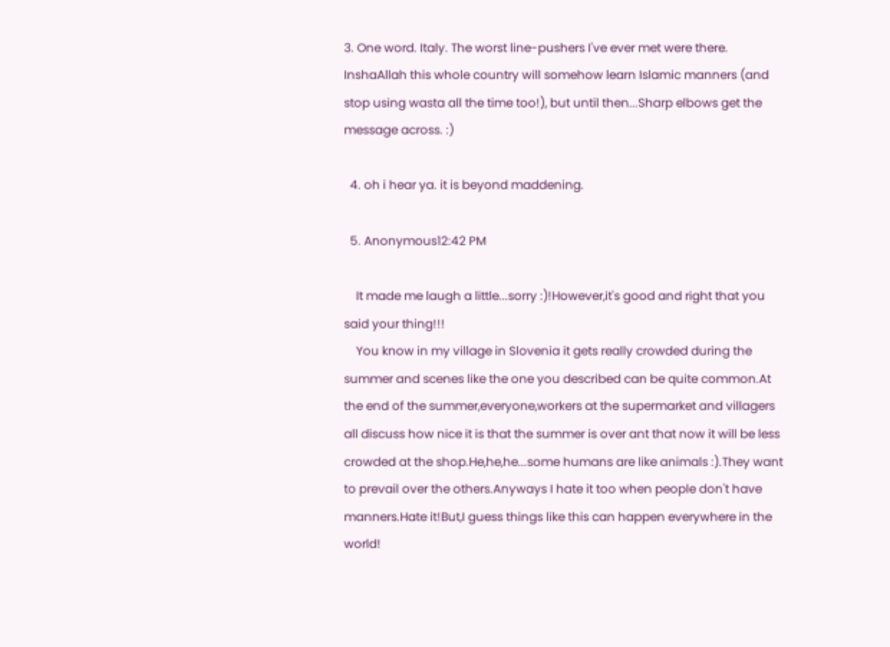3. One word. Italy. The worst line-pushers I've ever met were there. InshaAllah this whole country will somehow learn Islamic manners (and stop using wasta all the time too!), but until then...Sharp elbows get the message across. :)

  4. oh i hear ya. it is beyond maddening.

  5. Anonymous12:42 PM

    It made me laugh a little...sorry :)!However,it's good and right that you said your thing!!!
    You know in my village in Slovenia it gets really crowded during the summer and scenes like the one you described can be quite common.At the end of the summer,everyone,workers at the supermarket and villagers all discuss how nice it is that the summer is over ant that now it will be less crowded at the shop.He,he,he...some humans are like animals :).They want to prevail over the others.Anyways I hate it too when people don't have manners.Hate it!But,I guess things like this can happen everywhere in the world!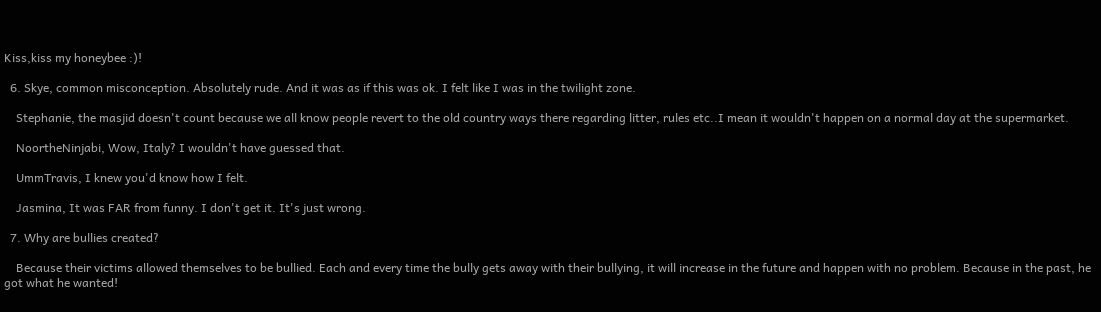Kiss,kiss my honeybee :)!

  6. Skye, common misconception. Absolutely rude. And it was as if this was ok. I felt like I was in the twilight zone.

    Stephanie, the masjid doesn't count because we all know people revert to the old country ways there regarding litter, rules etc..I mean it wouldn't happen on a normal day at the supermarket.

    NoortheNinjabi, Wow, Italy? I wouldn't have guessed that.

    UmmTravis, I knew you'd know how I felt.

    Jasmina, It was FAR from funny. I don't get it. It's just wrong.

  7. Why are bullies created?

    Because their victims allowed themselves to be bullied. Each and every time the bully gets away with their bullying, it will increase in the future and happen with no problem. Because in the past, he got what he wanted!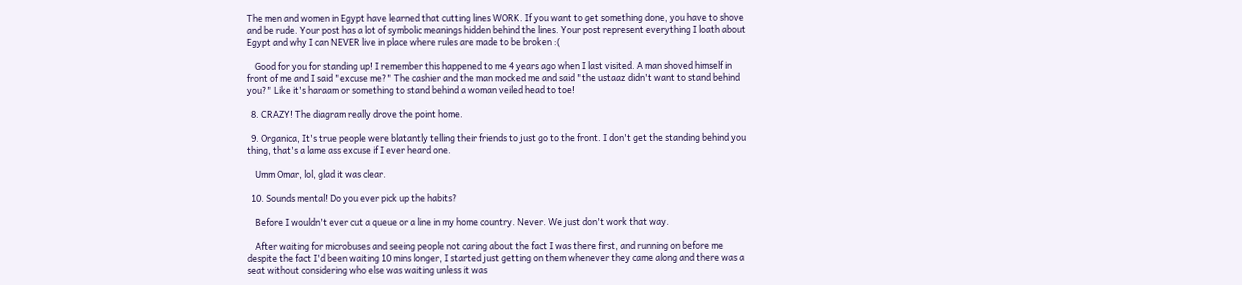The men and women in Egypt have learned that cutting lines WORK. If you want to get something done, you have to shove and be rude. Your post has a lot of symbolic meanings hidden behind the lines. Your post represent everything I loath about Egypt and why I can NEVER live in place where rules are made to be broken :(

    Good for you for standing up! I remember this happened to me 4 years ago when I last visited. A man shoved himself in front of me and I said "excuse me?" The cashier and the man mocked me and said "the ustaaz didn't want to stand behind you?" Like it's haraam or something to stand behind a woman veiled head to toe!

  8. CRAZY! The diagram really drove the point home.

  9. Organica, It's true people were blatantly telling their friends to just go to the front. I don't get the standing behind you thing, that's a lame ass excuse if I ever heard one.

    Umm Omar, lol, glad it was clear.

  10. Sounds mental! Do you ever pick up the habits?

    Before I wouldn't ever cut a queue or a line in my home country. Never. We just don't work that way.

    After waiting for microbuses and seeing people not caring about the fact I was there first, and running on before me despite the fact I'd been waiting 10 mins longer, I started just getting on them whenever they came along and there was a seat without considering who else was waiting unless it was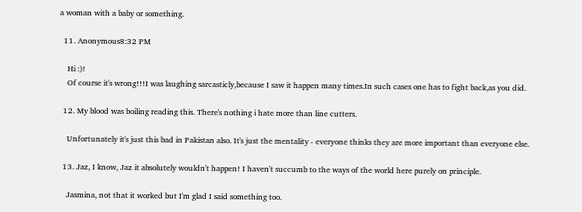a woman with a baby or something.

  11. Anonymous8:32 PM

    Hi :)!
    Of course it's wrong!!!I was laughing sarcasticly,because I saw it happen many times.In such cases one has to fight back,as you did.

  12. My blood was boiling reading this. There's nothing i hate more than line cutters.

    Unfortunately it's just this bad in Pakistan also. It's just the mentality - everyone thinks they are more important than everyone else.

  13. Jaz, I know, Jaz it absolutely wouldn't happen! I haven't succumb to the ways of the world here purely on principle.

    Jasmina, not that it worked but I'm glad I said something too.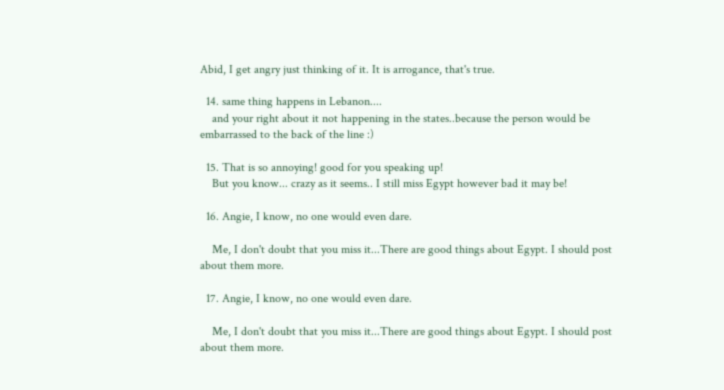Abid, I get angry just thinking of it. It is arrogance, that's true.

  14. same thing happens in Lebanon....
    and your right about it not happening in the states..because the person would be embarrassed to the back of the line :)

  15. That is so annoying! good for you speaking up!
    But you know... crazy as it seems.. I still miss Egypt however bad it may be!

  16. Angie, I know, no one would even dare.

    Me, I don't doubt that you miss it...There are good things about Egypt. I should post about them more.

  17. Angie, I know, no one would even dare.

    Me, I don't doubt that you miss it...There are good things about Egypt. I should post about them more.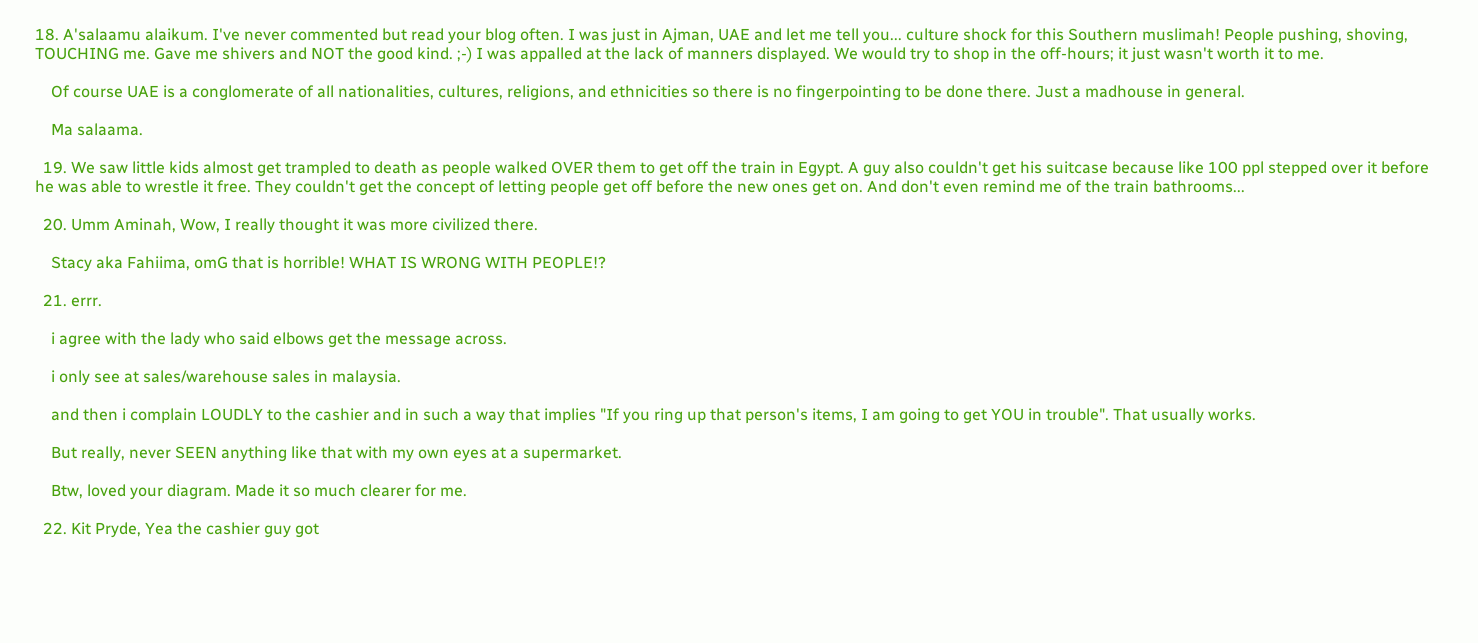18. A'salaamu alaikum. I've never commented but read your blog often. I was just in Ajman, UAE and let me tell you... culture shock for this Southern muslimah! People pushing, shoving, TOUCHING me. Gave me shivers and NOT the good kind. ;-) I was appalled at the lack of manners displayed. We would try to shop in the off-hours; it just wasn't worth it to me.

    Of course UAE is a conglomerate of all nationalities, cultures, religions, and ethnicities so there is no fingerpointing to be done there. Just a madhouse in general.

    Ma salaama.

  19. We saw little kids almost get trampled to death as people walked OVER them to get off the train in Egypt. A guy also couldn't get his suitcase because like 100 ppl stepped over it before he was able to wrestle it free. They couldn't get the concept of letting people get off before the new ones get on. And don't even remind me of the train bathrooms...

  20. Umm Aminah, Wow, I really thought it was more civilized there.

    Stacy aka Fahiima, omG that is horrible! WHAT IS WRONG WITH PEOPLE!?

  21. errr.

    i agree with the lady who said elbows get the message across.

    i only see at sales/warehouse sales in malaysia.

    and then i complain LOUDLY to the cashier and in such a way that implies "If you ring up that person's items, I am going to get YOU in trouble". That usually works.

    But really, never SEEN anything like that with my own eyes at a supermarket.

    Btw, loved your diagram. Made it so much clearer for me.

  22. Kit Pryde, Yea the cashier guy got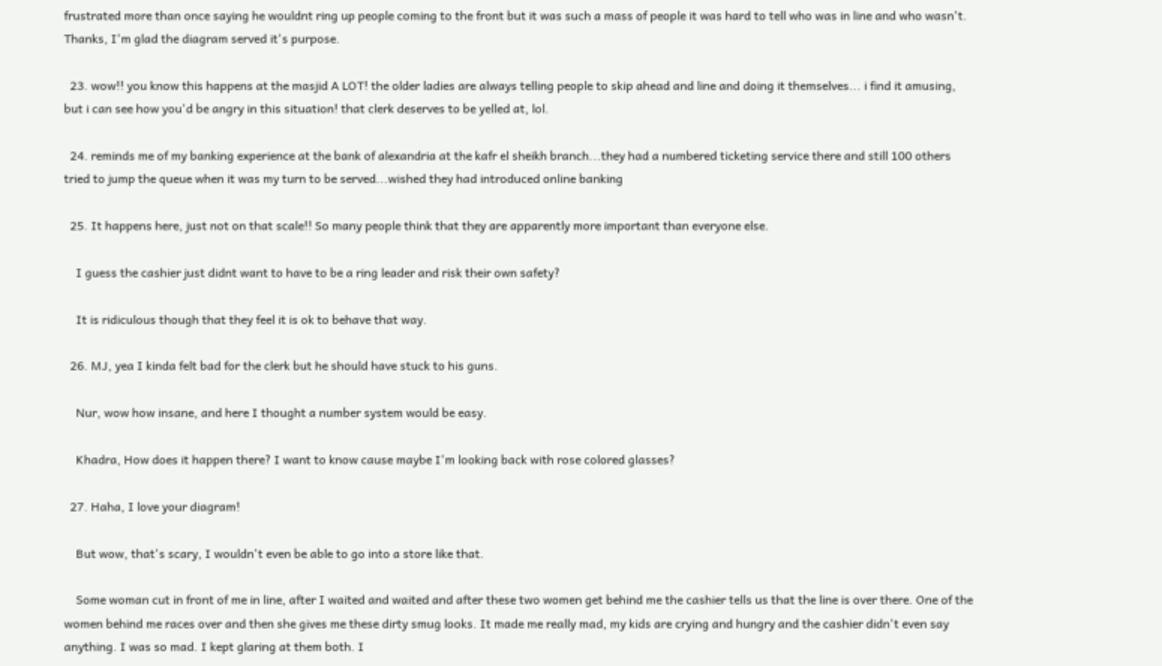frustrated more than once saying he wouldnt ring up people coming to the front but it was such a mass of people it was hard to tell who was in line and who wasn't. Thanks, I'm glad the diagram served it's purpose.

  23. wow!! you know this happens at the masjid A LOT! the older ladies are always telling people to skip ahead and line and doing it themselves... i find it amusing, but i can see how you'd be angry in this situation! that clerk deserves to be yelled at, lol.

  24. reminds me of my banking experience at the bank of alexandria at the kafr el sheikh branch...they had a numbered ticketing service there and still 100 others tried to jump the queue when it was my turn to be served...wished they had introduced online banking

  25. It happens here, just not on that scale!! So many people think that they are apparently more important than everyone else.

    I guess the cashier just didnt want to have to be a ring leader and risk their own safety?

    It is ridiculous though that they feel it is ok to behave that way.

  26. MJ, yea I kinda felt bad for the clerk but he should have stuck to his guns.

    Nur, wow how insane, and here I thought a number system would be easy.

    Khadra, How does it happen there? I want to know cause maybe I'm looking back with rose colored glasses?

  27. Haha, I love your diagram!

    But wow, that's scary, I wouldn't even be able to go into a store like that.

    Some woman cut in front of me in line, after I waited and waited and after these two women get behind me the cashier tells us that the line is over there. One of the women behind me races over and then she gives me these dirty smug looks. It made me really mad, my kids are crying and hungry and the cashier didn't even say anything. I was so mad. I kept glaring at them both. I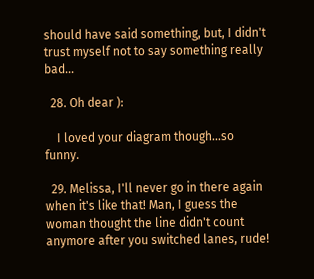should have said something, but, I didn't trust myself not to say something really bad...

  28. Oh dear ):

    I loved your diagram though...so funny.

  29. Melissa, I'll never go in there again when it's like that! Man, I guess the woman thought the line didn't count anymore after you switched lanes, rude!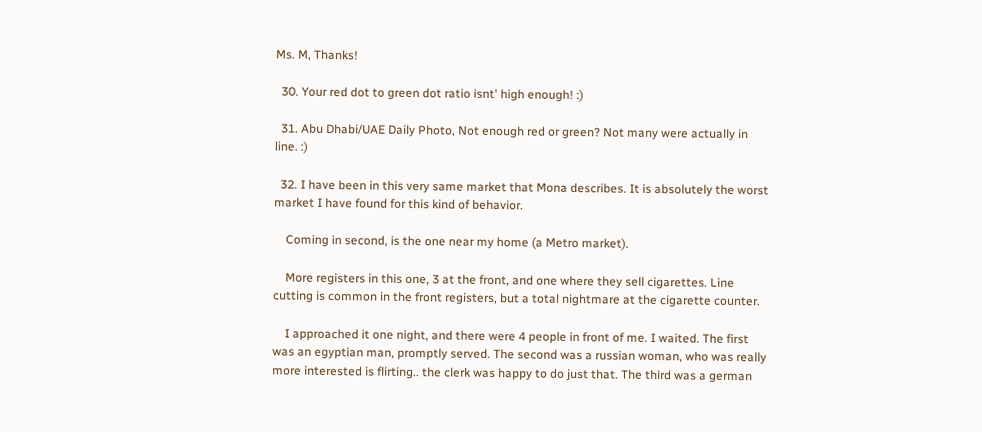Ms. M, Thanks!

  30. Your red dot to green dot ratio isnt' high enough! :)

  31. Abu Dhabi/UAE Daily Photo, Not enough red or green? Not many were actually in line. :)

  32. I have been in this very same market that Mona describes. It is absolutely the worst market I have found for this kind of behavior.

    Coming in second, is the one near my home (a Metro market).

    More registers in this one, 3 at the front, and one where they sell cigarettes. Line cutting is common in the front registers, but a total nightmare at the cigarette counter.

    I approached it one night, and there were 4 people in front of me. I waited. The first was an egyptian man, promptly served. The second was a russian woman, who was really more interested is flirting.. the clerk was happy to do just that. The third was a german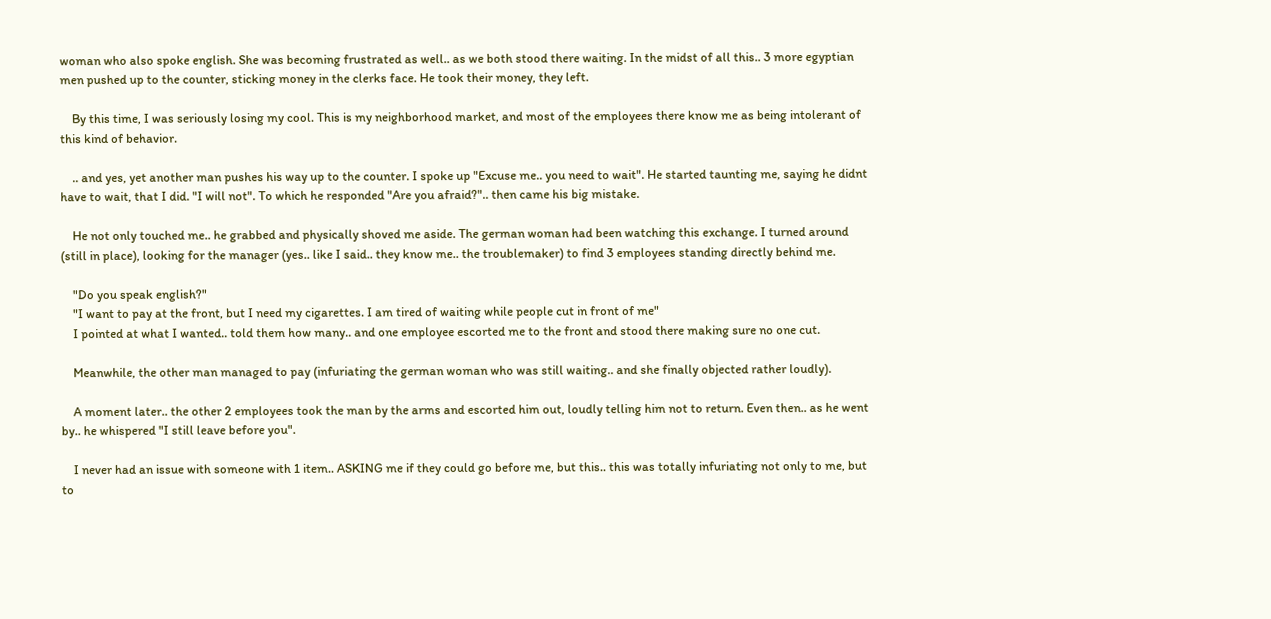woman who also spoke english. She was becoming frustrated as well.. as we both stood there waiting. In the midst of all this.. 3 more egyptian men pushed up to the counter, sticking money in the clerks face. He took their money, they left.

    By this time, I was seriously losing my cool. This is my neighborhood market, and most of the employees there know me as being intolerant of this kind of behavior.

    .. and yes, yet another man pushes his way up to the counter. I spoke up "Excuse me.. you need to wait". He started taunting me, saying he didnt have to wait, that I did. "I will not". To which he responded "Are you afraid?".. then came his big mistake.

    He not only touched me.. he grabbed and physically shoved me aside. The german woman had been watching this exchange. I turned around (still in place), looking for the manager (yes.. like I said.. they know me.. the troublemaker) to find 3 employees standing directly behind me.

    "Do you speak english?"
    "I want to pay at the front, but I need my cigarettes. I am tired of waiting while people cut in front of me"
    I pointed at what I wanted.. told them how many.. and one employee escorted me to the front and stood there making sure no one cut.

    Meanwhile, the other man managed to pay (infuriating the german woman who was still waiting.. and she finally objected rather loudly).

    A moment later.. the other 2 employees took the man by the arms and escorted him out, loudly telling him not to return. Even then.. as he went by.. he whispered "I still leave before you".

    I never had an issue with someone with 1 item.. ASKING me if they could go before me, but this.. this was totally infuriating not only to me, but to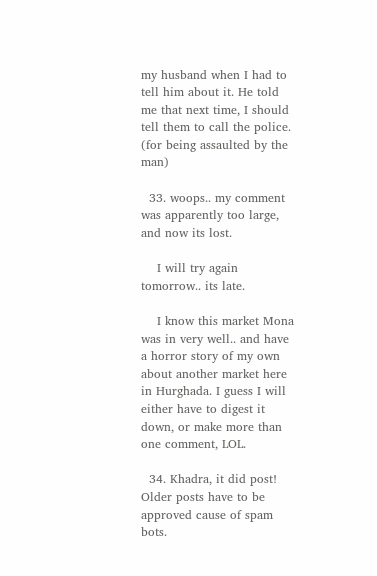my husband when I had to tell him about it. He told me that next time, I should tell them to call the police. (for being assaulted by the man)

  33. woops.. my comment was apparently too large, and now its lost.

    I will try again tomorrow.. its late.

    I know this market Mona was in very well.. and have a horror story of my own about another market here in Hurghada. I guess I will either have to digest it down, or make more than one comment, LOL.

  34. Khadra, it did post! Older posts have to be approved cause of spam bots.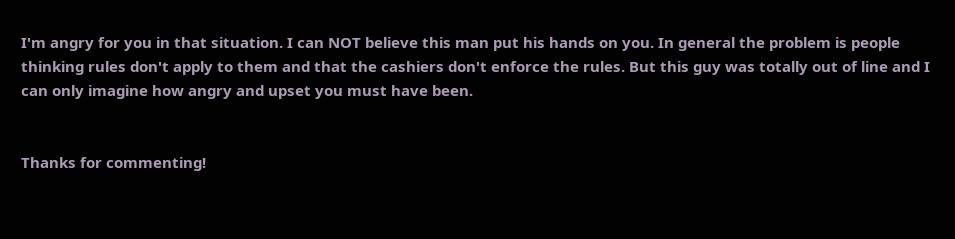I'm angry for you in that situation. I can NOT believe this man put his hands on you. In general the problem is people thinking rules don't apply to them and that the cashiers don't enforce the rules. But this guy was totally out of line and I can only imagine how angry and upset you must have been.


Thanks for commenting!